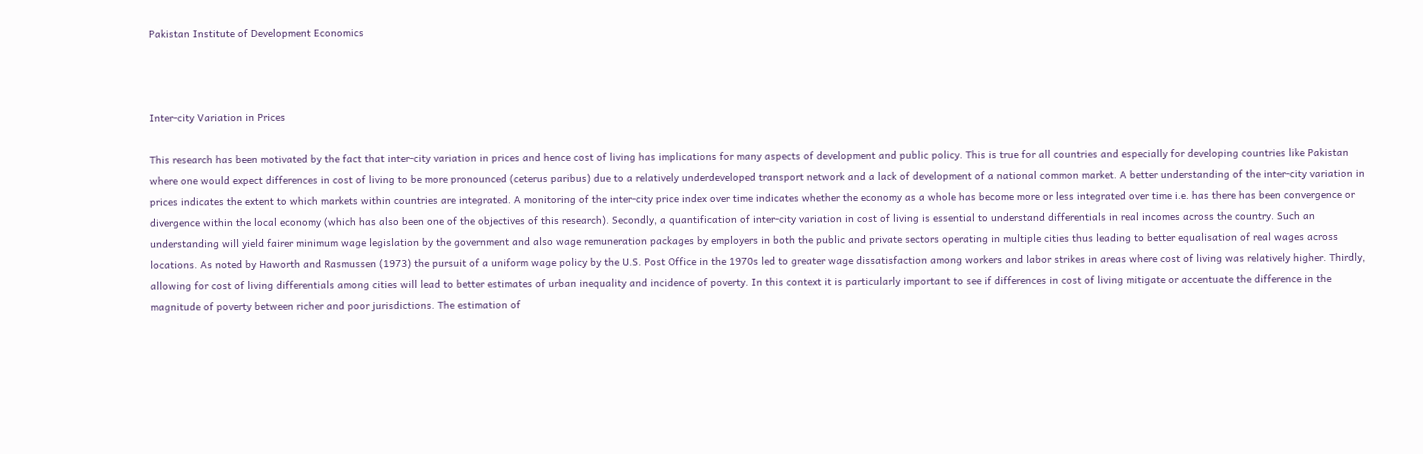Pakistan Institute of Development Economics



Inter-city Variation in Prices

This research has been motivated by the fact that inter-city variation in prices and hence cost of living has implications for many aspects of development and public policy. This is true for all countries and especially for developing countries like Pakistan where one would expect differences in cost of living to be more pronounced (ceterus paribus) due to a relatively underdeveloped transport network and a lack of development of a national common market. A better understanding of the inter-city variation in prices indicates the extent to which markets within countries are integrated. A monitoring of the inter-city price index over time indicates whether the economy as a whole has become more or less integrated over time i.e. has there has been convergence or divergence within the local economy (which has also been one of the objectives of this research). Secondly, a quantification of inter-city variation in cost of living is essential to understand differentials in real incomes across the country. Such an understanding will yield fairer minimum wage legislation by the government and also wage remuneration packages by employers in both the public and private sectors operating in multiple cities thus leading to better equalisation of real wages across locations. As noted by Haworth and Rasmussen (1973) the pursuit of a uniform wage policy by the U.S. Post Office in the 1970s led to greater wage dissatisfaction among workers and labor strikes in areas where cost of living was relatively higher. Thirdly, allowing for cost of living differentials among cities will lead to better estimates of urban inequality and incidence of poverty. In this context it is particularly important to see if differences in cost of living mitigate or accentuate the difference in the magnitude of poverty between richer and poor jurisdictions. The estimation of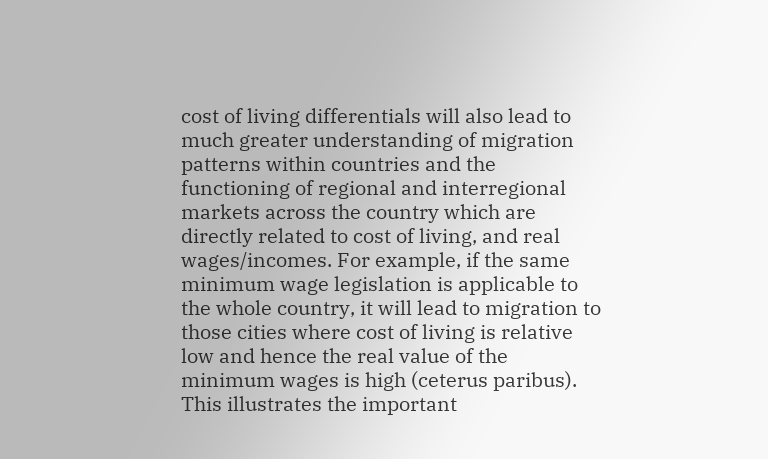cost of living differentials will also lead to much greater understanding of migration patterns within countries and the functioning of regional and interregional markets across the country which are directly related to cost of living, and real wages/incomes. For example, if the same minimum wage legislation is applicable to the whole country, it will lead to migration to those cities where cost of living is relative low and hence the real value of the minimum wages is high (ceterus paribus). This illustrates the important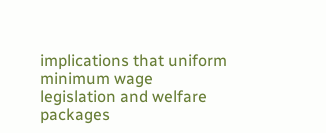implications that uniform minimum wage legislation and welfare packages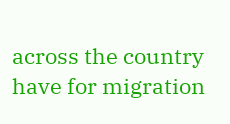across the country have for migration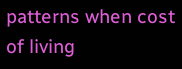patterns when cost of living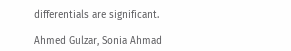differentials are significant.

Ahmed Gulzar, Sonia Ahmad